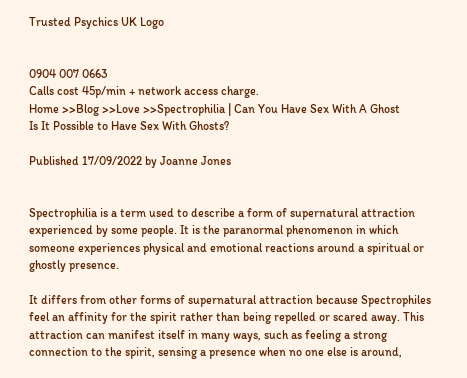Trusted Psychics UK Logo


0904 007 0663
Calls cost 45p/min + network access charge.
Home >>Blog >>Love >>Spectrophilia | Can You Have Sex With A Ghost
Is It Possible to Have Sex With Ghosts?

Published 17/09/2022 by Joanne Jones


Spectrophilia is a term used to describe a form of supernatural attraction experienced by some people. It is the paranormal phenomenon in which someone experiences physical and emotional reactions around a spiritual or ghostly presence.

It differs from other forms of supernatural attraction because Spectrophiles feel an affinity for the spirit rather than being repelled or scared away. This attraction can manifest itself in many ways, such as feeling a strong connection to the spirit, sensing a presence when no one else is around,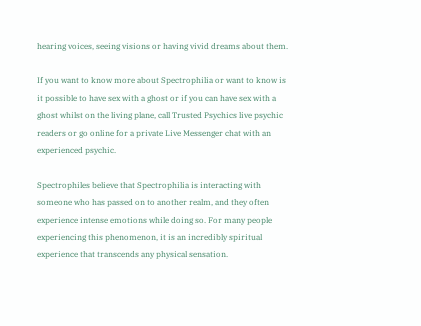hearing voices, seeing visions or having vivid dreams about them.

If you want to know more about Spectrophilia or want to know is it possible to have sex with a ghost or if you can have sex with a ghost whilst on the living plane, call Trusted Psychics live psychic readers or go online for a private Live Messenger chat with an experienced psychic.

Spectrophiles believe that Spectrophilia is interacting with someone who has passed on to another realm, and they often experience intense emotions while doing so. For many people experiencing this phenomenon, it is an incredibly spiritual experience that transcends any physical sensation.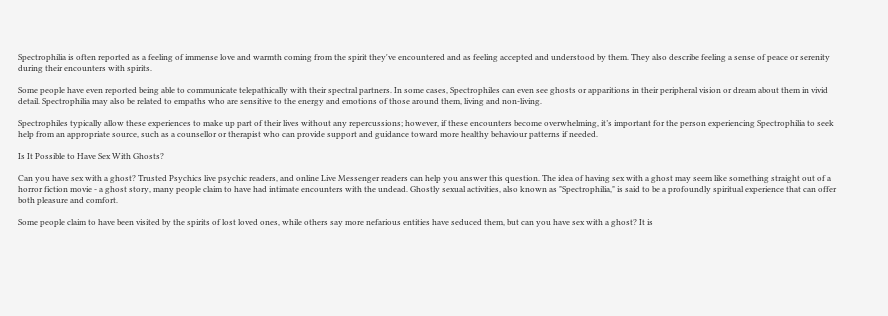Spectrophilia is often reported as a feeling of immense love and warmth coming from the spirit they've encountered and as feeling accepted and understood by them. They also describe feeling a sense of peace or serenity during their encounters with spirits.

Some people have even reported being able to communicate telepathically with their spectral partners. In some cases, Spectrophiles can even see ghosts or apparitions in their peripheral vision or dream about them in vivid detail. Spectrophilia may also be related to empaths who are sensitive to the energy and emotions of those around them, living and non-living.

Spectrophiles typically allow these experiences to make up part of their lives without any repercussions; however, if these encounters become overwhelming, it’s important for the person experiencing Spectrophilia to seek help from an appropriate source, such as a counsellor or therapist who can provide support and guidance toward more healthy behaviour patterns if needed.

Is It Possible to Have Sex With Ghosts?

Can you have sex with a ghost? Trusted Psychics live psychic readers, and online Live Messenger readers can help you answer this question. The idea of having sex with a ghost may seem like something straight out of a horror fiction movie - a ghost story, many people claim to have had intimate encounters with the undead. Ghostly sexual activities, also known as "Spectrophilia," is said to be a profoundly spiritual experience that can offer both pleasure and comfort.

Some people claim to have been visited by the spirits of lost loved ones, while others say more nefarious entities have seduced them, but can you have sex with a ghost? It is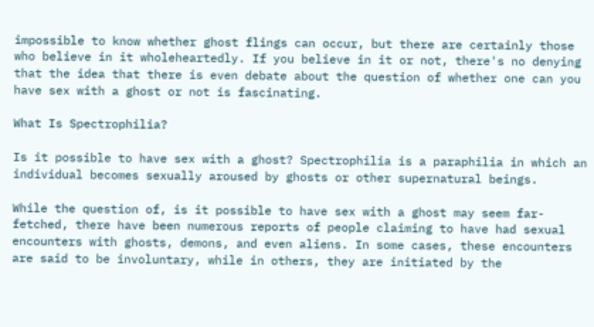impossible to know whether ghost flings can occur, but there are certainly those who believe in it wholeheartedly. If you believe in it or not, there's no denying that the idea that there is even debate about the question of whether one can you have sex with a ghost or not is fascinating.

What Is Spectrophilia?

Is it possible to have sex with a ghost? Spectrophilia is a paraphilia in which an individual becomes sexually aroused by ghosts or other supernatural beings.

While the question of, is it possible to have sex with a ghost may seem far-fetched, there have been numerous reports of people claiming to have had sexual encounters with ghosts, demons, and even aliens. In some cases, these encounters are said to be involuntary, while in others, they are initiated by the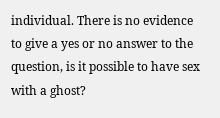individual. There is no evidence to give a yes or no answer to the question, is it possible to have sex with a ghost?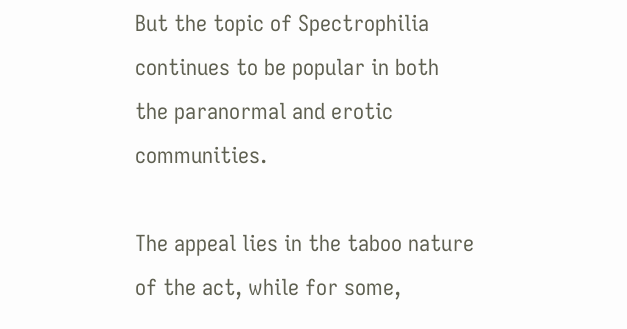But the topic of Spectrophilia continues to be popular in both the paranormal and erotic communities.

The appeal lies in the taboo nature of the act, while for some,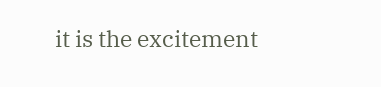it is the excitement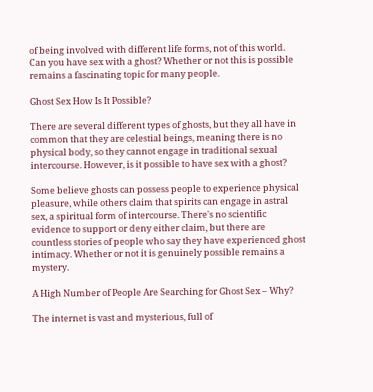of being involved with different life forms, not of this world. Can you have sex with a ghost? Whether or not this is possible remains a fascinating topic for many people.

Ghost Sex How Is It Possible?

There are several different types of ghosts, but they all have in common that they are celestial beings, meaning there is no physical body, so they cannot engage in traditional sexual intercourse. However, is it possible to have sex with a ghost?

Some believe ghosts can possess people to experience physical pleasure, while others claim that spirits can engage in astral sex, a spiritual form of intercourse. There's no scientific evidence to support or deny either claim, but there are countless stories of people who say they have experienced ghost intimacy. Whether or not it is genuinely possible remains a mystery.

A High Number of People Are Searching for Ghost Sex – Why?

The internet is vast and mysterious, full of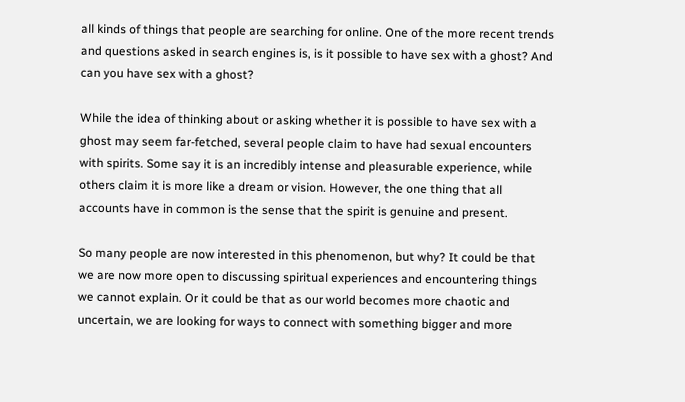all kinds of things that people are searching for online. One of the more recent trends and questions asked in search engines is, is it possible to have sex with a ghost? And can you have sex with a ghost?

While the idea of thinking about or asking whether it is possible to have sex with a ghost may seem far-fetched, several people claim to have had sexual encounters with spirits. Some say it is an incredibly intense and pleasurable experience, while others claim it is more like a dream or vision. However, the one thing that all accounts have in common is the sense that the spirit is genuine and present.

So many people are now interested in this phenomenon, but why? It could be that we are now more open to discussing spiritual experiences and encountering things we cannot explain. Or it could be that as our world becomes more chaotic and uncertain, we are looking for ways to connect with something bigger and more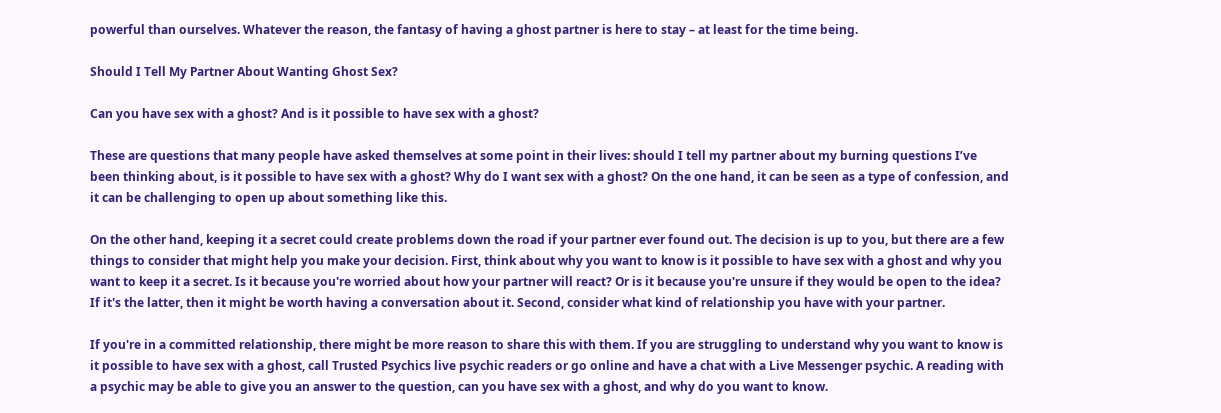powerful than ourselves. Whatever the reason, the fantasy of having a ghost partner is here to stay – at least for the time being.

Should I Tell My Partner About Wanting Ghost Sex?

Can you have sex with a ghost? And is it possible to have sex with a ghost?

These are questions that many people have asked themselves at some point in their lives: should I tell my partner about my burning questions I’ve been thinking about, is it possible to have sex with a ghost? Why do I want sex with a ghost? On the one hand, it can be seen as a type of confession, and it can be challenging to open up about something like this.

On the other hand, keeping it a secret could create problems down the road if your partner ever found out. The decision is up to you, but there are a few things to consider that might help you make your decision. First, think about why you want to know is it possible to have sex with a ghost and why you want to keep it a secret. Is it because you're worried about how your partner will react? Or is it because you're unsure if they would be open to the idea? If it's the latter, then it might be worth having a conversation about it. Second, consider what kind of relationship you have with your partner.

If you're in a committed relationship, there might be more reason to share this with them. If you are struggling to understand why you want to know is it possible to have sex with a ghost, call Trusted Psychics live psychic readers or go online and have a chat with a Live Messenger psychic. A reading with a psychic may be able to give you an answer to the question, can you have sex with a ghost, and why do you want to know.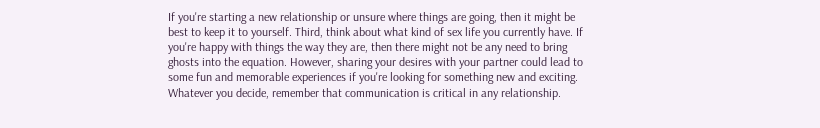If you're starting a new relationship or unsure where things are going, then it might be best to keep it to yourself. Third, think about what kind of sex life you currently have. If you're happy with things the way they are, then there might not be any need to bring ghosts into the equation. However, sharing your desires with your partner could lead to some fun and memorable experiences if you're looking for something new and exciting. Whatever you decide, remember that communication is critical in any relationship.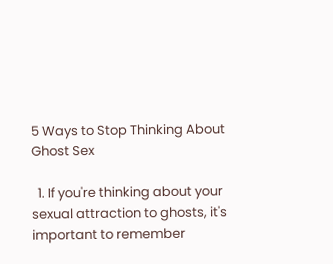5 Ways to Stop Thinking About Ghost Sex

  1. If you're thinking about your sexual attraction to ghosts, it's important to remember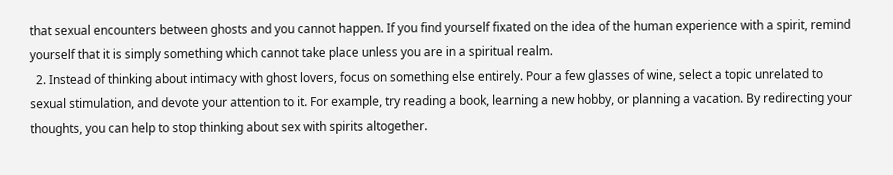that sexual encounters between ghosts and you cannot happen. If you find yourself fixated on the idea of the human experience with a spirit, remind yourself that it is simply something which cannot take place unless you are in a spiritual realm.
  2. Instead of thinking about intimacy with ghost lovers, focus on something else entirely. Pour a few glasses of wine, select a topic unrelated to sexual stimulation, and devote your attention to it. For example, try reading a book, learning a new hobby, or planning a vacation. By redirecting your thoughts, you can help to stop thinking about sex with spirits altogether.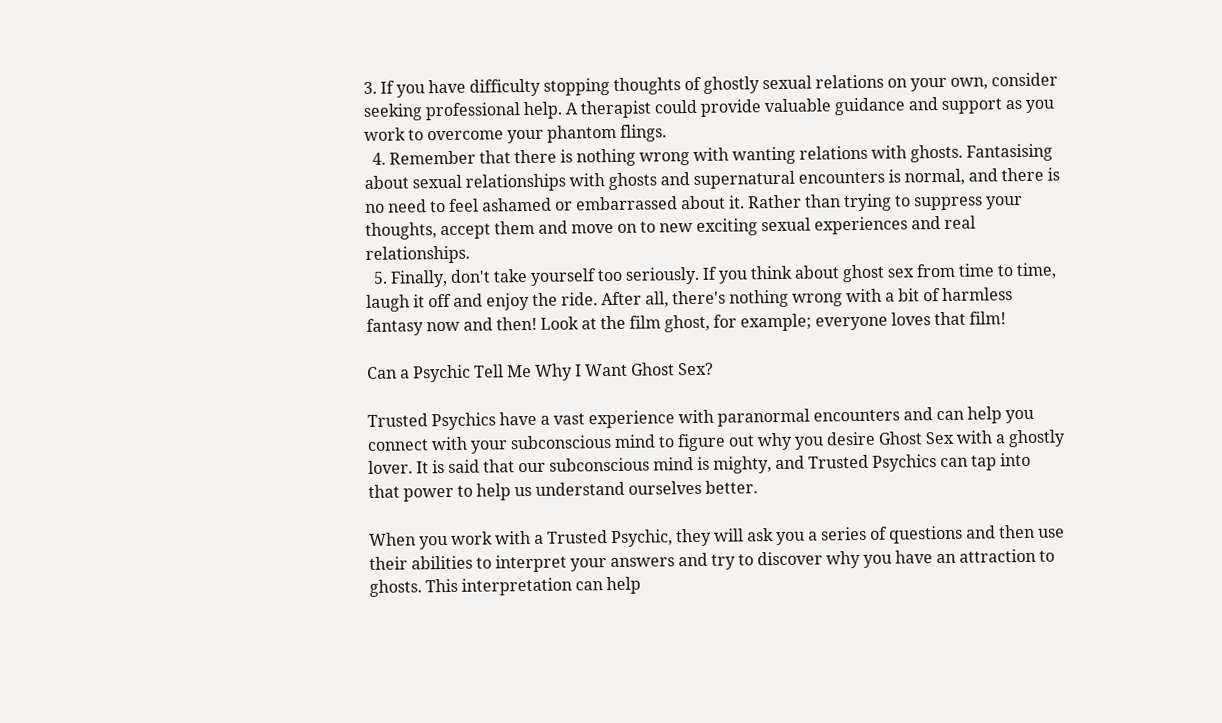3. If you have difficulty stopping thoughts of ghostly sexual relations on your own, consider seeking professional help. A therapist could provide valuable guidance and support as you work to overcome your phantom flings.
  4. Remember that there is nothing wrong with wanting relations with ghosts. Fantasising about sexual relationships with ghosts and supernatural encounters is normal, and there is no need to feel ashamed or embarrassed about it. Rather than trying to suppress your thoughts, accept them and move on to new exciting sexual experiences and real relationships.
  5. Finally, don't take yourself too seriously. If you think about ghost sex from time to time, laugh it off and enjoy the ride. After all, there's nothing wrong with a bit of harmless fantasy now and then! Look at the film ghost, for example; everyone loves that film!

Can a Psychic Tell Me Why I Want Ghost Sex?

Trusted Psychics have a vast experience with paranormal encounters and can help you connect with your subconscious mind to figure out why you desire Ghost Sex with a ghostly lover. It is said that our subconscious mind is mighty, and Trusted Psychics can tap into that power to help us understand ourselves better.

When you work with a Trusted Psychic, they will ask you a series of questions and then use their abilities to interpret your answers and try to discover why you have an attraction to ghosts. This interpretation can help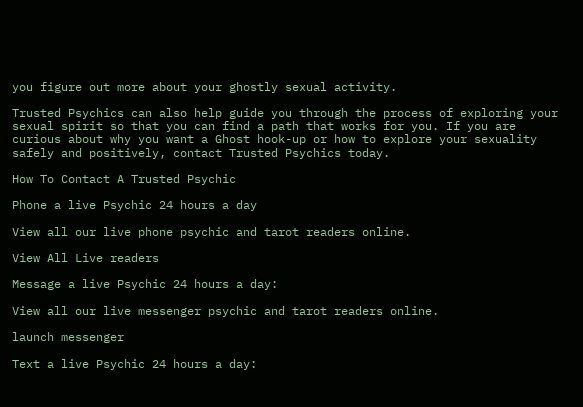you figure out more about your ghostly sexual activity.

Trusted Psychics can also help guide you through the process of exploring your sexual spirit so that you can find a path that works for you. If you are curious about why you want a Ghost hook-up or how to explore your sexuality safely and positively, contact Trusted Psychics today.

How To Contact A Trusted Psychic

Phone a live Psychic 24 hours a day

View all our live phone psychic and tarot readers online.

View All Live readers

Message a live Psychic 24 hours a day:

View all our live messenger psychic and tarot readers online.

launch messenger

Text a live Psychic 24 hours a day: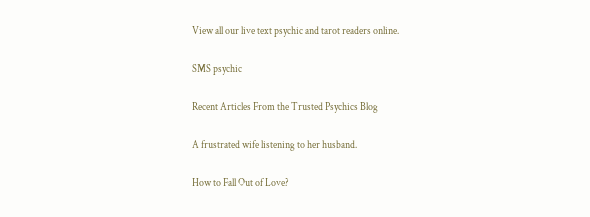View all our live text psychic and tarot readers online.

SMS psychic

Recent Articles From the Trusted Psychics Blog

A frustrated wife listening to her husband.

How to Fall Out of Love?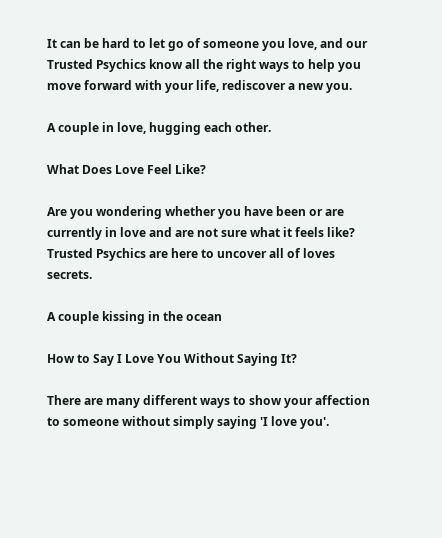It can be hard to let go of someone you love, and our Trusted Psychics know all the right ways to help you move forward with your life, rediscover a new you.

A couple in love, hugging each other.

What Does Love Feel Like?

Are you wondering whether you have been or are currently in love and are not sure what it feels like? Trusted Psychics are here to uncover all of loves secrets.

A couple kissing in the ocean

How to Say I Love You Without Saying It?

There are many different ways to show your affection to someone without simply saying 'I love you'.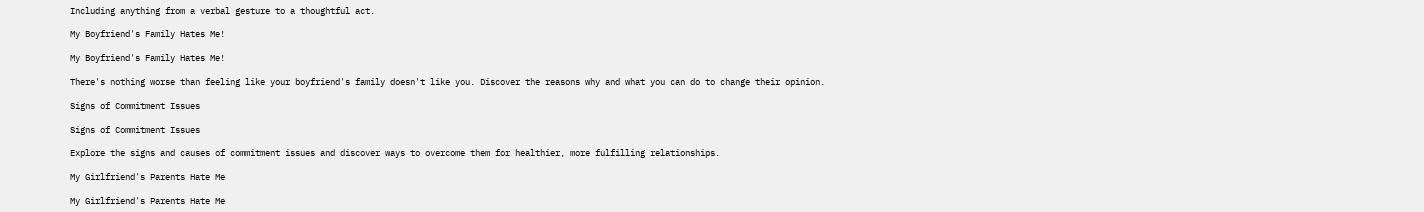Including anything from a verbal gesture to a thoughtful act.

My Boyfriend's Family Hates Me!

My Boyfriend's Family Hates Me!

There's nothing worse than feeling like your boyfriend's family doesn't like you. Discover the reasons why and what you can do to change their opinion.

Signs of Commitment Issues

Signs of Commitment Issues

Explore the signs and causes of commitment issues and discover ways to overcome them for healthier, more fulfilling relationships.

My Girlfriend's Parents Hate Me

My Girlfriend's Parents Hate Me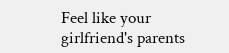Feel like your girlfriend's parents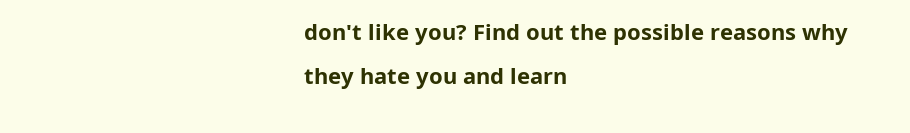don't like you? Find out the possible reasons why they hate you and learn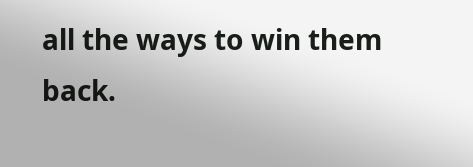all the ways to win them back.